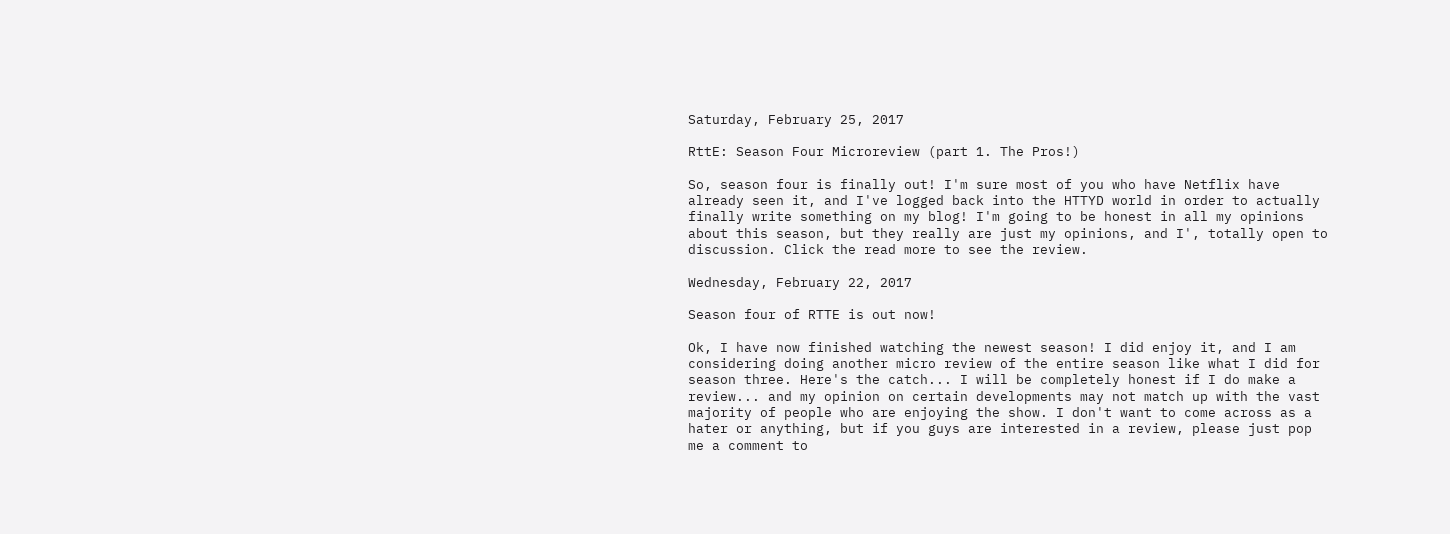Saturday, February 25, 2017

RttE: Season Four Microreview (part 1. The Pros!)

So, season four is finally out! I'm sure most of you who have Netflix have already seen it, and I've logged back into the HTTYD world in order to actually finally write something on my blog! I'm going to be honest in all my opinions about this season, but they really are just my opinions, and I', totally open to discussion. Click the read more to see the review.

Wednesday, February 22, 2017

Season four of RTTE is out now!

Ok, I have now finished watching the newest season! I did enjoy it, and I am considering doing another micro review of the entire season like what I did for season three. Here's the catch... I will be completely honest if I do make a review... and my opinion on certain developments may not match up with the vast majority of people who are enjoying the show. I don't want to come across as a hater or anything, but if you guys are interested in a review, please just pop me a comment to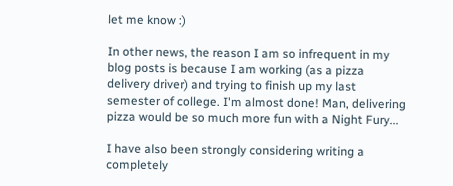let me know :)

In other news, the reason I am so infrequent in my blog posts is because I am working (as a pizza delivery driver) and trying to finish up my last semester of college. I'm almost done! Man, delivering pizza would be so much more fun with a Night Fury...

I have also been strongly considering writing a completely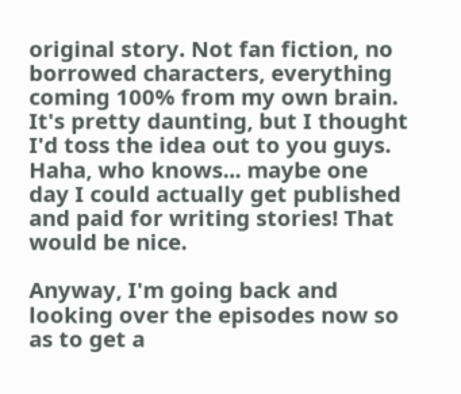original story. Not fan fiction, no borrowed characters, everything coming 100% from my own brain. It's pretty daunting, but I thought I'd toss the idea out to you guys. Haha, who knows... maybe one day I could actually get published and paid for writing stories! That would be nice.

Anyway, I'm going back and looking over the episodes now so as to get a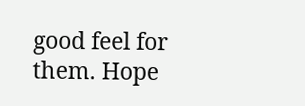good feel for them. Hope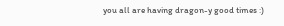you all are having dragon-y good times :)